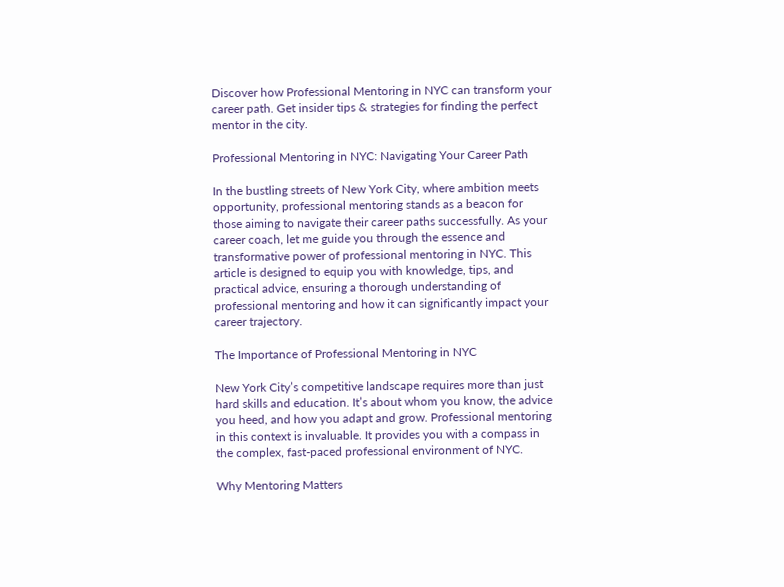Discover how Professional Mentoring in NYC can transform your career path. Get insider tips & strategies for finding the perfect mentor in the city.

Professional Mentoring in NYC: Navigating Your Career Path

In the bustling streets of New York City, where ambition meets opportunity, professional mentoring stands as a beacon for those aiming to navigate their career paths successfully. As your career coach, let me guide you through the essence and transformative power of professional mentoring in NYC. This article is designed to equip you with knowledge, tips, and practical advice, ensuring a thorough understanding of professional mentoring and how it can significantly impact your career trajectory.

The Importance of Professional Mentoring in NYC

New York City’s competitive landscape requires more than just hard skills and education. It’s about whom you know, the advice you heed, and how you adapt and grow. Professional mentoring in this context is invaluable. It provides you with a compass in the complex, fast-paced professional environment of NYC.

Why Mentoring Matters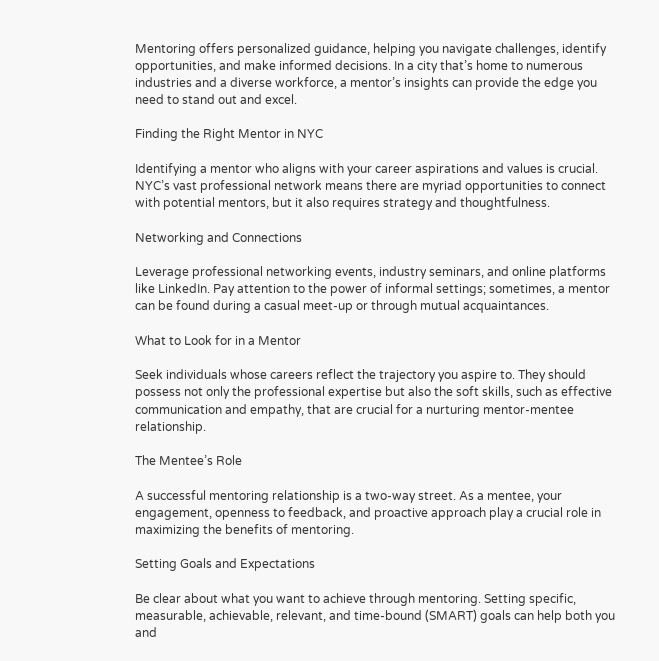Mentoring offers personalized guidance, helping you navigate challenges, identify opportunities, and make informed decisions. In a city that’s home to numerous industries and a diverse workforce, a mentor’s insights can provide the edge you need to stand out and excel.

Finding the Right Mentor in NYC

Identifying a mentor who aligns with your career aspirations and values is crucial. NYC’s vast professional network means there are myriad opportunities to connect with potential mentors, but it also requires strategy and thoughtfulness.

Networking and Connections

Leverage professional networking events, industry seminars, and online platforms like LinkedIn. Pay attention to the power of informal settings; sometimes, a mentor can be found during a casual meet-up or through mutual acquaintances.

What to Look for in a Mentor

Seek individuals whose careers reflect the trajectory you aspire to. They should possess not only the professional expertise but also the soft skills, such as effective communication and empathy, that are crucial for a nurturing mentor-mentee relationship.

The Mentee’s Role

A successful mentoring relationship is a two-way street. As a mentee, your engagement, openness to feedback, and proactive approach play a crucial role in maximizing the benefits of mentoring.

Setting Goals and Expectations

Be clear about what you want to achieve through mentoring. Setting specific, measurable, achievable, relevant, and time-bound (SMART) goals can help both you and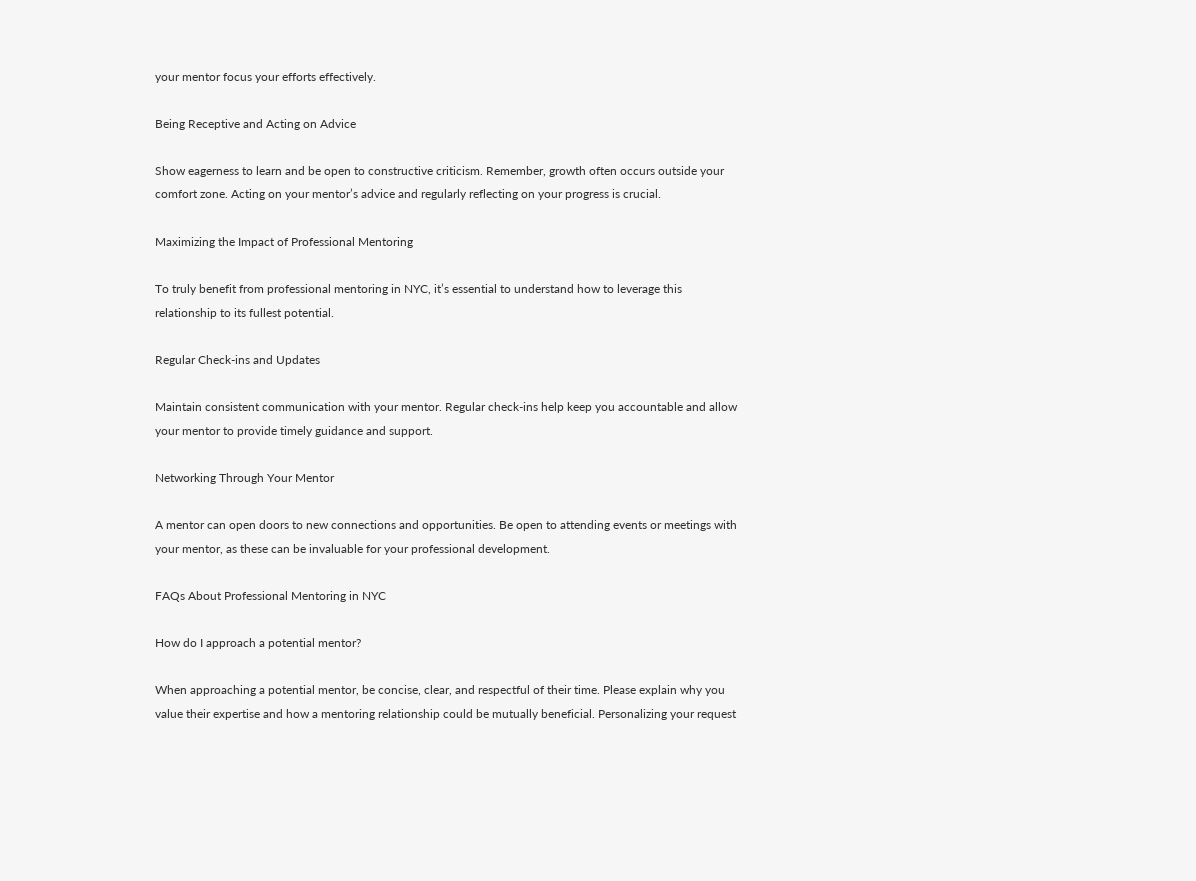your mentor focus your efforts effectively.

Being Receptive and Acting on Advice

Show eagerness to learn and be open to constructive criticism. Remember, growth often occurs outside your comfort zone. Acting on your mentor’s advice and regularly reflecting on your progress is crucial.

Maximizing the Impact of Professional Mentoring

To truly benefit from professional mentoring in NYC, it’s essential to understand how to leverage this relationship to its fullest potential.

Regular Check-ins and Updates

Maintain consistent communication with your mentor. Regular check-ins help keep you accountable and allow your mentor to provide timely guidance and support.

Networking Through Your Mentor

A mentor can open doors to new connections and opportunities. Be open to attending events or meetings with your mentor, as these can be invaluable for your professional development.

FAQs About Professional Mentoring in NYC

How do I approach a potential mentor?

When approaching a potential mentor, be concise, clear, and respectful of their time. Please explain why you value their expertise and how a mentoring relationship could be mutually beneficial. Personalizing your request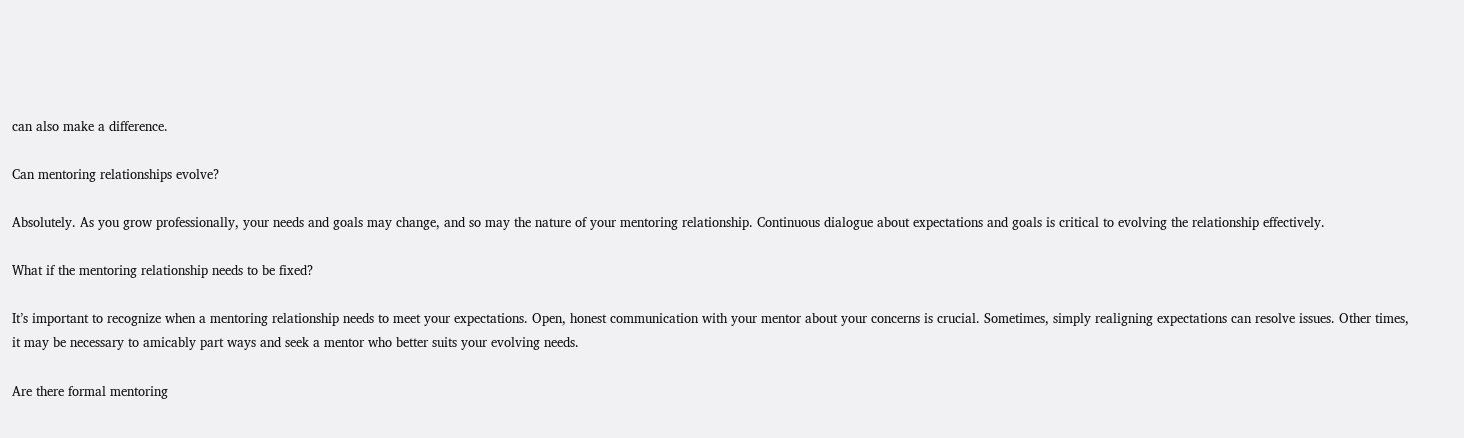can also make a difference.

Can mentoring relationships evolve?

Absolutely. As you grow professionally, your needs and goals may change, and so may the nature of your mentoring relationship. Continuous dialogue about expectations and goals is critical to evolving the relationship effectively.

What if the mentoring relationship needs to be fixed?

It’s important to recognize when a mentoring relationship needs to meet your expectations. Open, honest communication with your mentor about your concerns is crucial. Sometimes, simply realigning expectations can resolve issues. Other times, it may be necessary to amicably part ways and seek a mentor who better suits your evolving needs.

Are there formal mentoring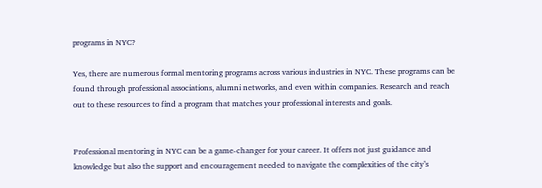programs in NYC?

Yes, there are numerous formal mentoring programs across various industries in NYC. These programs can be found through professional associations, alumni networks, and even within companies. Research and reach out to these resources to find a program that matches your professional interests and goals.


Professional mentoring in NYC can be a game-changer for your career. It offers not just guidance and knowledge but also the support and encouragement needed to navigate the complexities of the city’s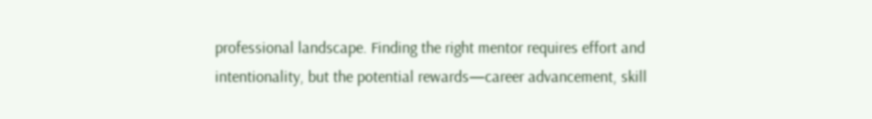professional landscape. Finding the right mentor requires effort and intentionality, but the potential rewards—career advancement, skill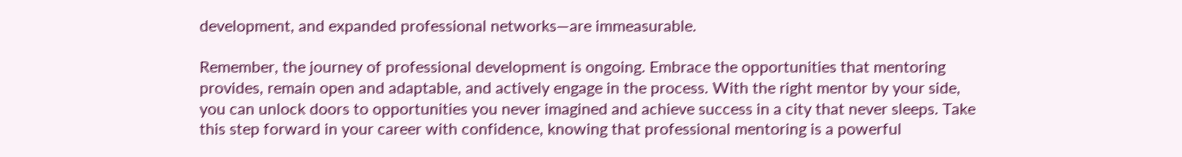development, and expanded professional networks—are immeasurable.

Remember, the journey of professional development is ongoing. Embrace the opportunities that mentoring provides, remain open and adaptable, and actively engage in the process. With the right mentor by your side, you can unlock doors to opportunities you never imagined and achieve success in a city that never sleeps. Take this step forward in your career with confidence, knowing that professional mentoring is a powerful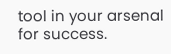tool in your arsenal for success.